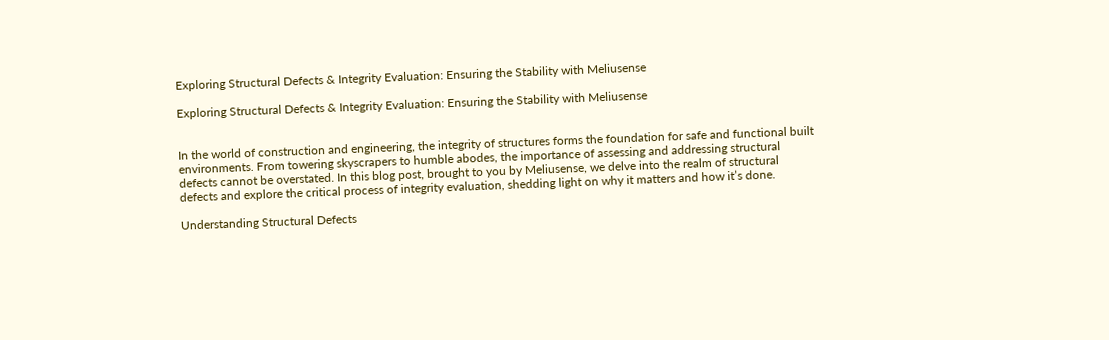Exploring Structural Defects & Integrity Evaluation: Ensuring the Stability with Meliusense

Exploring Structural Defects & Integrity Evaluation: Ensuring the Stability with Meliusense


In the world of construction and engineering, the integrity of structures forms the foundation for safe and functional built environments. From towering skyscrapers to humble abodes, the importance of assessing and addressing structural defects cannot be overstated. In this blog post, brought to you by Meliusense, we delve into the realm of structural defects and explore the critical process of integrity evaluation, shedding light on why it matters and how it’s done.

Understanding Structural Defects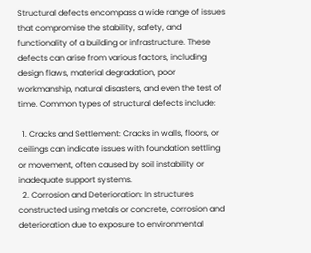Structural defects encompass a wide range of issues that compromise the stability, safety, and functionality of a building or infrastructure. These defects can arise from various factors, including design flaws, material degradation, poor workmanship, natural disasters, and even the test of time. Common types of structural defects include:

  1. Cracks and Settlement: Cracks in walls, floors, or ceilings can indicate issues with foundation settling or movement, often caused by soil instability or inadequate support systems.
  2. Corrosion and Deterioration: In structures constructed using metals or concrete, corrosion and deterioration due to exposure to environmental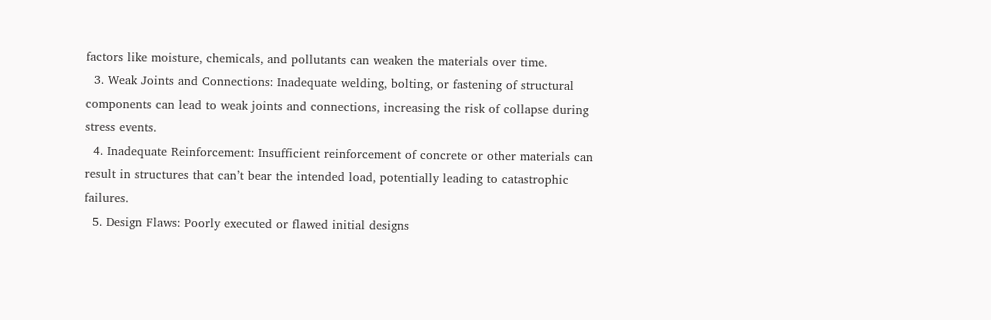factors like moisture, chemicals, and pollutants can weaken the materials over time.
  3. Weak Joints and Connections: Inadequate welding, bolting, or fastening of structural components can lead to weak joints and connections, increasing the risk of collapse during stress events.
  4. Inadequate Reinforcement: Insufficient reinforcement of concrete or other materials can result in structures that can’t bear the intended load, potentially leading to catastrophic failures.
  5. Design Flaws: Poorly executed or flawed initial designs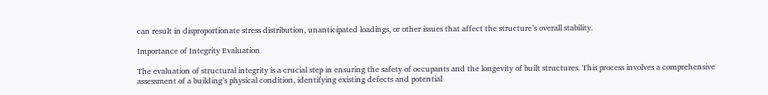can result in disproportionate stress distribution, unanticipated loadings, or other issues that affect the structure’s overall stability.

Importance of Integrity Evaluation

The evaluation of structural integrity is a crucial step in ensuring the safety of occupants and the longevity of built structures. This process involves a comprehensive assessment of a building’s physical condition, identifying existing defects and potential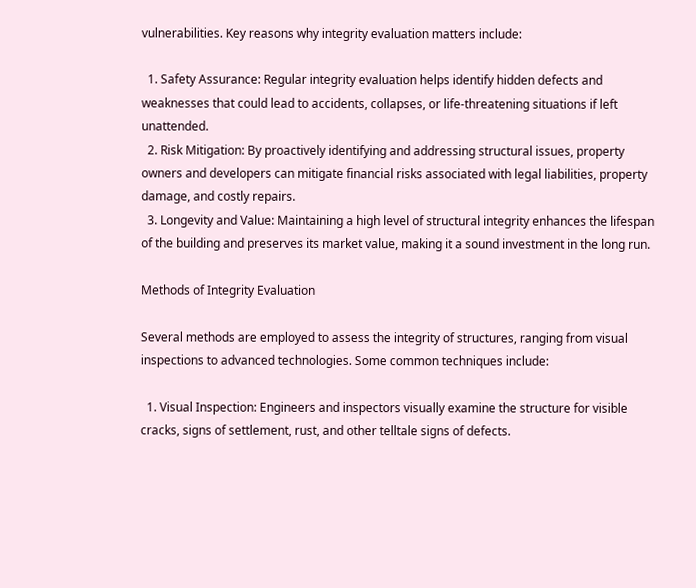vulnerabilities. Key reasons why integrity evaluation matters include:

  1. Safety Assurance: Regular integrity evaluation helps identify hidden defects and weaknesses that could lead to accidents, collapses, or life-threatening situations if left unattended.
  2. Risk Mitigation: By proactively identifying and addressing structural issues, property owners and developers can mitigate financial risks associated with legal liabilities, property damage, and costly repairs.
  3. Longevity and Value: Maintaining a high level of structural integrity enhances the lifespan of the building and preserves its market value, making it a sound investment in the long run.

Methods of Integrity Evaluation

Several methods are employed to assess the integrity of structures, ranging from visual inspections to advanced technologies. Some common techniques include:

  1. Visual Inspection: Engineers and inspectors visually examine the structure for visible cracks, signs of settlement, rust, and other telltale signs of defects.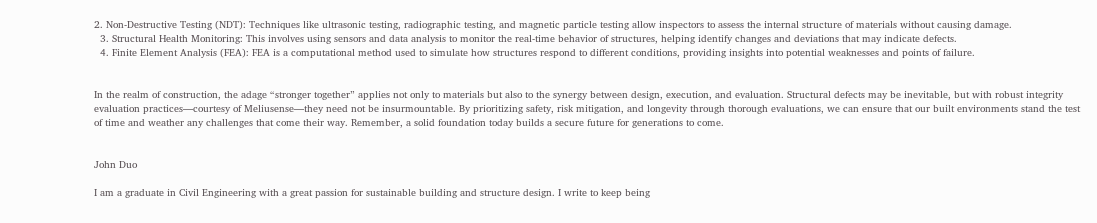2. Non-Destructive Testing (NDT): Techniques like ultrasonic testing, radiographic testing, and magnetic particle testing allow inspectors to assess the internal structure of materials without causing damage.
  3. Structural Health Monitoring: This involves using sensors and data analysis to monitor the real-time behavior of structures, helping identify changes and deviations that may indicate defects.
  4. Finite Element Analysis (FEA): FEA is a computational method used to simulate how structures respond to different conditions, providing insights into potential weaknesses and points of failure.


In the realm of construction, the adage “stronger together” applies not only to materials but also to the synergy between design, execution, and evaluation. Structural defects may be inevitable, but with robust integrity evaluation practices—courtesy of Meliusense—they need not be insurmountable. By prioritizing safety, risk mitigation, and longevity through thorough evaluations, we can ensure that our built environments stand the test of time and weather any challenges that come their way. Remember, a solid foundation today builds a secure future for generations to come.


John Duo

I am a graduate in Civil Engineering with a great passion for sustainable building and structure design. I write to keep being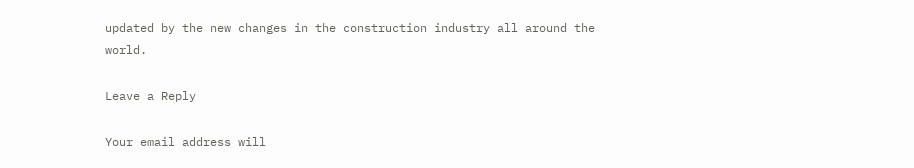updated by the new changes in the construction industry all around the world.

Leave a Reply

Your email address will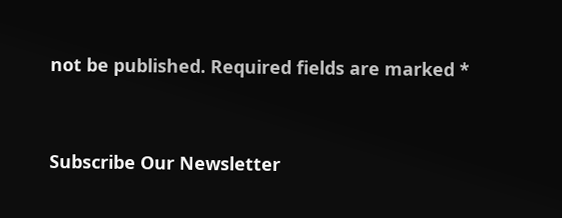not be published. Required fields are marked *


Subscribe Our Newsletter